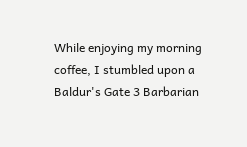While enjoying my morning coffee, I stumbled upon a Baldur's Gate 3 Barbarian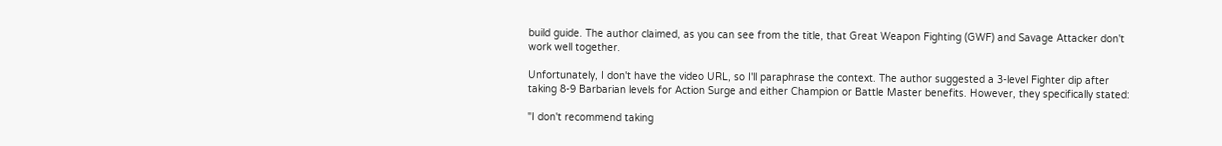build guide. The author claimed, as you can see from the title, that Great Weapon Fighting (GWF) and Savage Attacker don't work well together.

Unfortunately, I don't have the video URL, so I'll paraphrase the context. The author suggested a 3-level Fighter dip after taking 8-9 Barbarian levels for Action Surge and either Champion or Battle Master benefits. However, they specifically stated:

"I don't recommend taking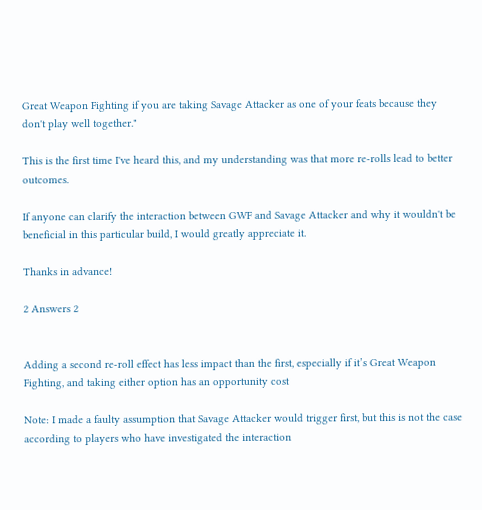Great Weapon Fighting if you are taking Savage Attacker as one of your feats because they don't play well together."

This is the first time I've heard this, and my understanding was that more re-rolls lead to better outcomes.

If anyone can clarify the interaction between GWF and Savage Attacker and why it wouldn't be beneficial in this particular build, I would greatly appreciate it.

Thanks in advance!

2 Answers 2


Adding a second re-roll effect has less impact than the first, especially if it’s Great Weapon Fighting, and taking either option has an opportunity cost

Note: I made a faulty assumption that Savage Attacker would trigger first, but this is not the case according to players who have investigated the interaction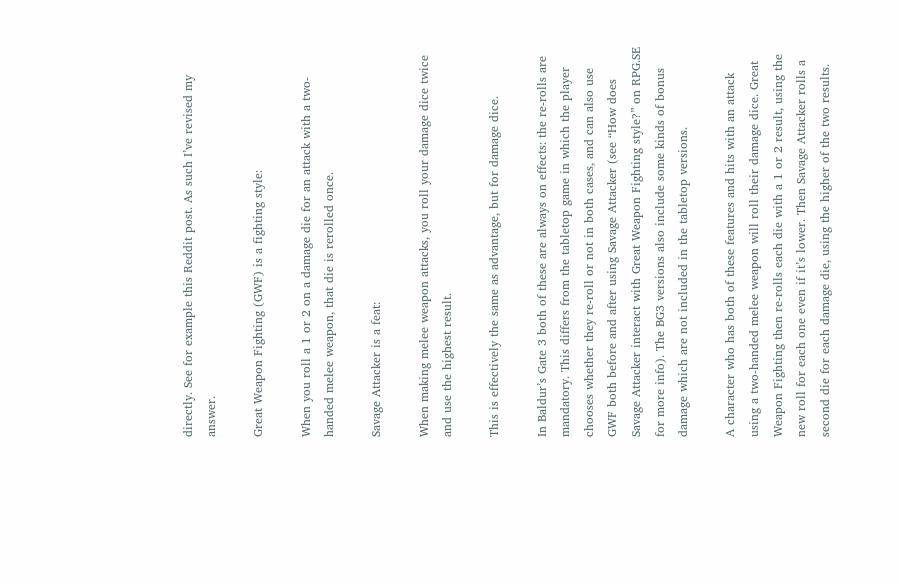directly. See for example this Reddit post. As such I’ve revised my answer.

Great Weapon Fighting (GWF) is a fighting style:

When you roll a 1 or 2 on a damage die for an attack with a two-handed melee weapon, that die is rerolled once.

Savage Attacker is a feat:

When making melee weapon attacks, you roll your damage dice twice and use the highest result.

This is effectively the same as advantage, but for damage dice.

In Baldur’s Gate 3 both of these are always on effects: the re-rolls are mandatory. This differs from the tabletop game in which the player chooses whether they re-roll or not in both cases, and can also use GWF both before and after using Savage Attacker (see “How does Savage Attacker interact with Great Weapon Fighting style?” on RPG.SE for more info). The BG3 versions also include some kinds of bonus damage which are not included in the tabletop versions.

A character who has both of these features and hits with an attack using a two-handed melee weapon will roll their damage dice. Great Weapon Fighting then re-rolls each die with a 1 or 2 result, using the new roll for each one even if it’s lower. Then Savage Attacker rolls a second die for each damage die, using the higher of the two results.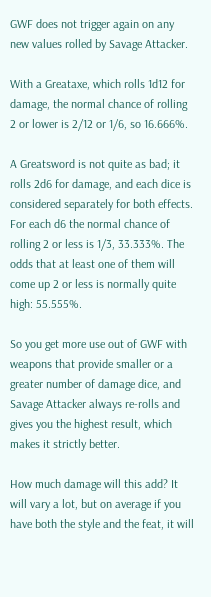GWF does not trigger again on any new values rolled by Savage Attacker.

With a Greataxe, which rolls 1d12 for damage, the normal chance of rolling 2 or lower is 2/12 or 1/6, so 16.666%.

A Greatsword is not quite as bad; it rolls 2d6 for damage, and each dice is considered separately for both effects. For each d6 the normal chance of rolling 2 or less is 1/3, 33.333%. The odds that at least one of them will come up 2 or less is normally quite high: 55.555%.

So you get more use out of GWF with weapons that provide smaller or a greater number of damage dice, and Savage Attacker always re-rolls and gives you the highest result, which makes it strictly better.

How much damage will this add? It will vary a lot, but on average if you have both the style and the feat, it will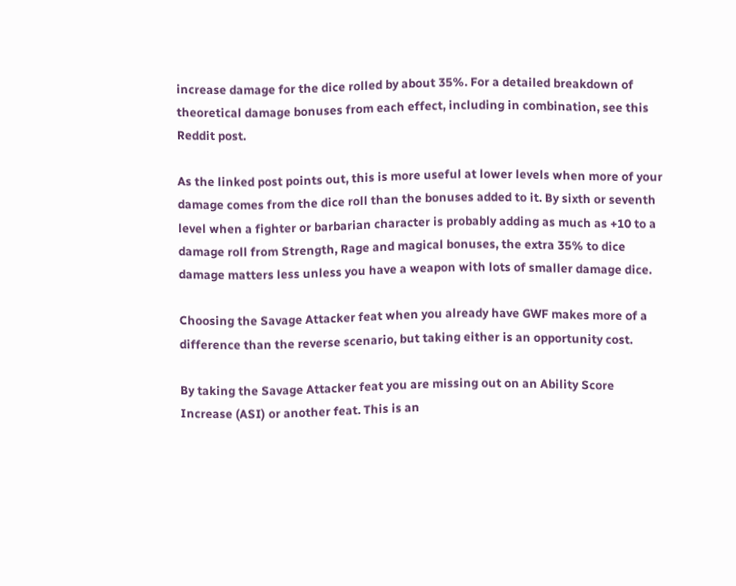increase damage for the dice rolled by about 35%. For a detailed breakdown of theoretical damage bonuses from each effect, including in combination, see this Reddit post.

As the linked post points out, this is more useful at lower levels when more of your damage comes from the dice roll than the bonuses added to it. By sixth or seventh level when a fighter or barbarian character is probably adding as much as +10 to a damage roll from Strength, Rage and magical bonuses, the extra 35% to dice damage matters less unless you have a weapon with lots of smaller damage dice.

Choosing the Savage Attacker feat when you already have GWF makes more of a difference than the reverse scenario, but taking either is an opportunity cost.

By taking the Savage Attacker feat you are missing out on an Ability Score Increase (ASI) or another feat. This is an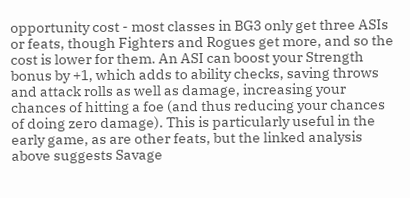opportunity cost - most classes in BG3 only get three ASIs or feats, though Fighters and Rogues get more, and so the cost is lower for them. An ASI can boost your Strength bonus by +1, which adds to ability checks, saving throws and attack rolls as well as damage, increasing your chances of hitting a foe (and thus reducing your chances of doing zero damage). This is particularly useful in the early game, as are other feats, but the linked analysis above suggests Savage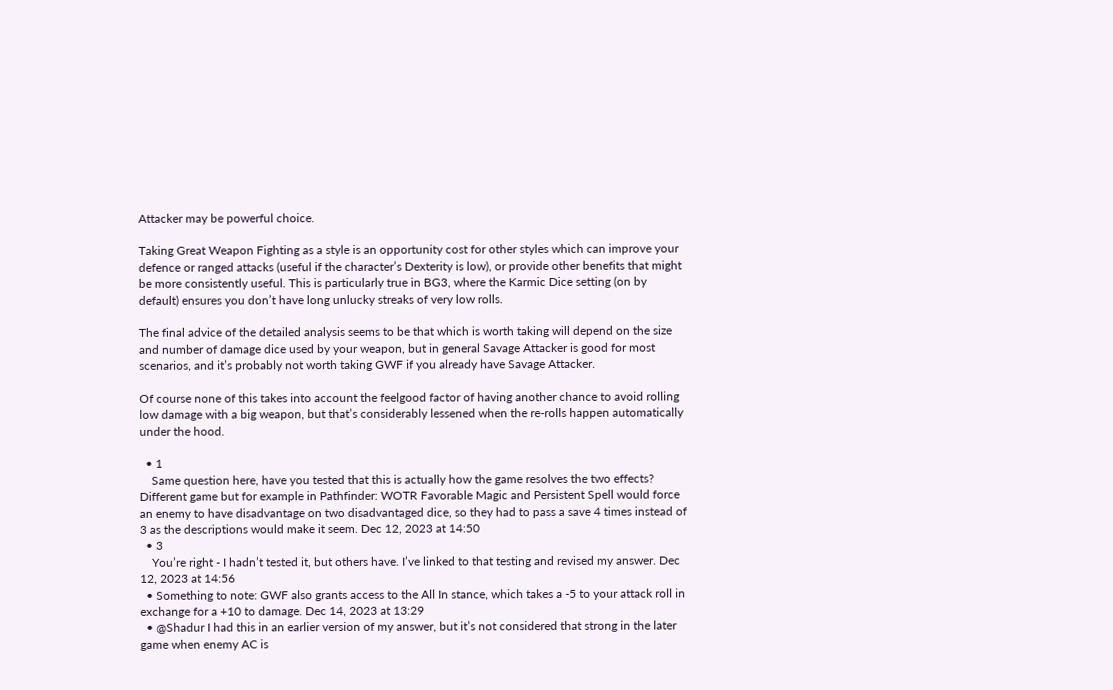Attacker may be powerful choice.

Taking Great Weapon Fighting as a style is an opportunity cost for other styles which can improve your defence or ranged attacks (useful if the character’s Dexterity is low), or provide other benefits that might be more consistently useful. This is particularly true in BG3, where the Karmic Dice setting (on by default) ensures you don’t have long unlucky streaks of very low rolls.

The final advice of the detailed analysis seems to be that which is worth taking will depend on the size and number of damage dice used by your weapon, but in general Savage Attacker is good for most scenarios, and it’s probably not worth taking GWF if you already have Savage Attacker.

Of course none of this takes into account the feelgood factor of having another chance to avoid rolling low damage with a big weapon, but that’s considerably lessened when the re-rolls happen automatically under the hood.

  • 1
    Same question here, have you tested that this is actually how the game resolves the two effects? Different game but for example in Pathfinder: WOTR Favorable Magic and Persistent Spell would force an enemy to have disadvantage on two disadvantaged dice, so they had to pass a save 4 times instead of 3 as the descriptions would make it seem. Dec 12, 2023 at 14:50
  • 3
    You’re right - I hadn’t tested it, but others have. I’ve linked to that testing and revised my answer. Dec 12, 2023 at 14:56
  • Something to note: GWF also grants access to the All In stance, which takes a -5 to your attack roll in exchange for a +10 to damage. Dec 14, 2023 at 13:29
  • @Shadur I had this in an earlier version of my answer, but it’s not considered that strong in the later game when enemy AC is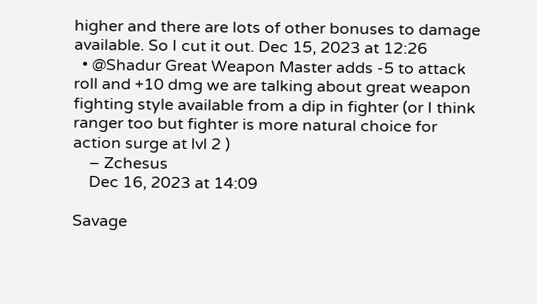higher and there are lots of other bonuses to damage available. So I cut it out. Dec 15, 2023 at 12:26
  • @Shadur Great Weapon Master adds -5 to attack roll and +10 dmg we are talking about great weapon fighting style available from a dip in fighter (or I think ranger too but fighter is more natural choice for action surge at lvl 2 )
    – Zchesus
    Dec 16, 2023 at 14:09

Savage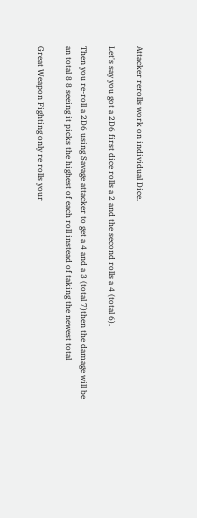Attacker rerolls work on individual Dice.

Let's say you got a 2D6 first dice rolls a 2 and the second rolls a 4 (total 6).

Then you re-roll a 2D6 using Savage attacker to get a 4 and a 3 (total 7)then the damage will be an total 8 8 seeing it picks the highest of each roll instead of taking the newest total

Great Weapon Fighting only re rolls your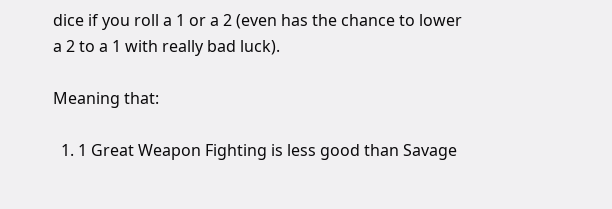dice if you roll a 1 or a 2 (even has the chance to lower a 2 to a 1 with really bad luck).

Meaning that:

  1. 1 Great Weapon Fighting is less good than Savage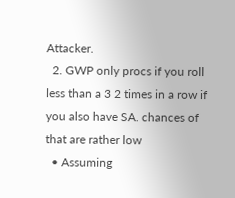Attacker.
  2. GWP only procs if you roll less than a 3 2 times in a row if you also have SA. chances of that are rather low
  • Assuming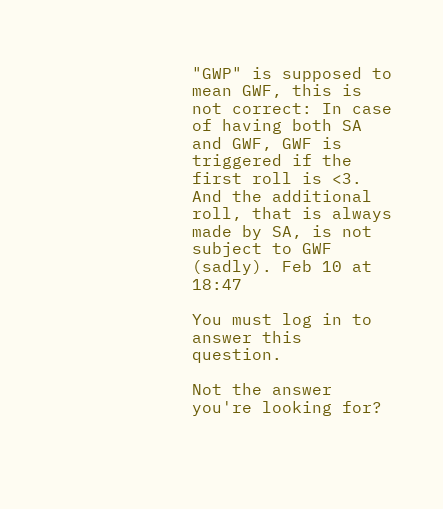"GWP" is supposed to mean GWF, this is not correct: In case of having both SA and GWF, GWF is triggered if the first roll is <3. And the additional roll, that is always made by SA, is not subject to GWF (sadly). Feb 10 at 18:47

You must log in to answer this question.

Not the answer you're looking for?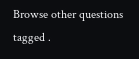Browse other questions tagged .